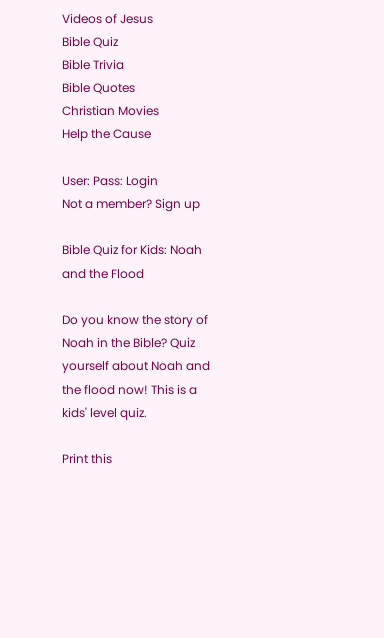Videos of Jesus
Bible Quiz
Bible Trivia
Bible Quotes
Christian Movies
Help the Cause

User: Pass: Login
Not a member? Sign up

Bible Quiz for Kids: Noah and the Flood

Do you know the story of Noah in the Bible? Quiz yourself about Noah and the flood now! This is a kids' level quiz.

Print this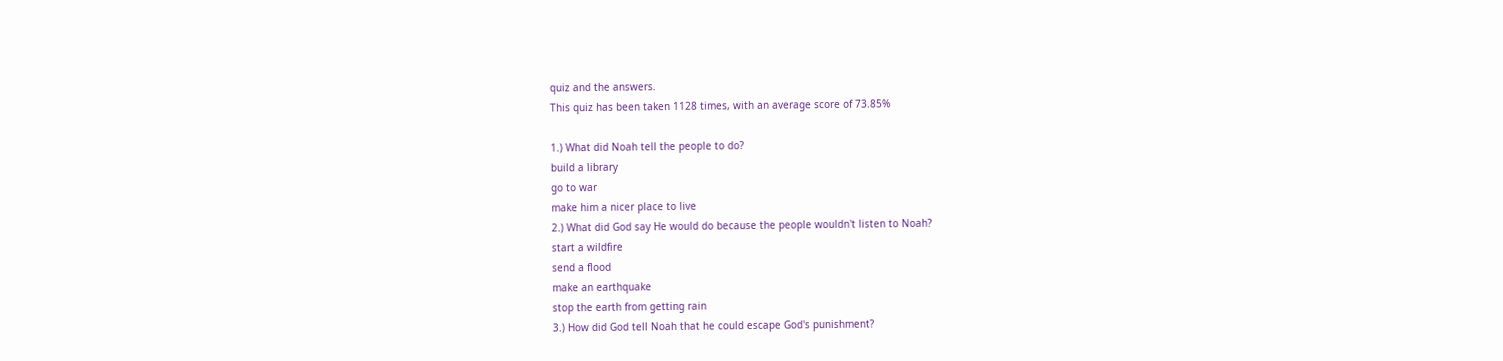quiz and the answers.
This quiz has been taken 1128 times, with an average score of 73.85%

1.) What did Noah tell the people to do?
build a library
go to war
make him a nicer place to live
2.) What did God say He would do because the people wouldn't listen to Noah?
start a wildfire
send a flood
make an earthquake
stop the earth from getting rain
3.) How did God tell Noah that he could escape God's punishment?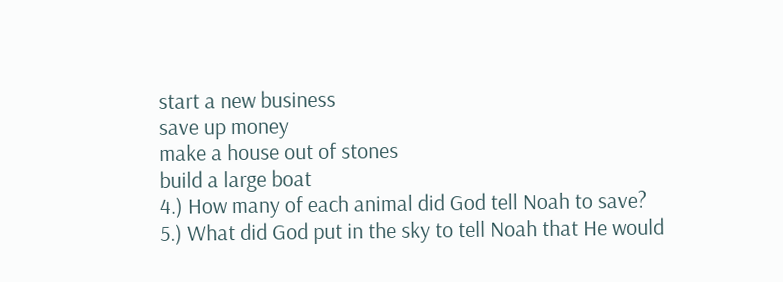start a new business
save up money
make a house out of stones
build a large boat
4.) How many of each animal did God tell Noah to save?
5.) What did God put in the sky to tell Noah that He would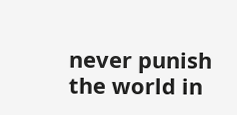never punish the world in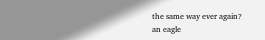the same way ever again?
an eagle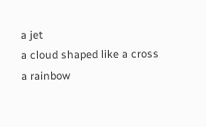a jet
a cloud shaped like a cross
a rainbow